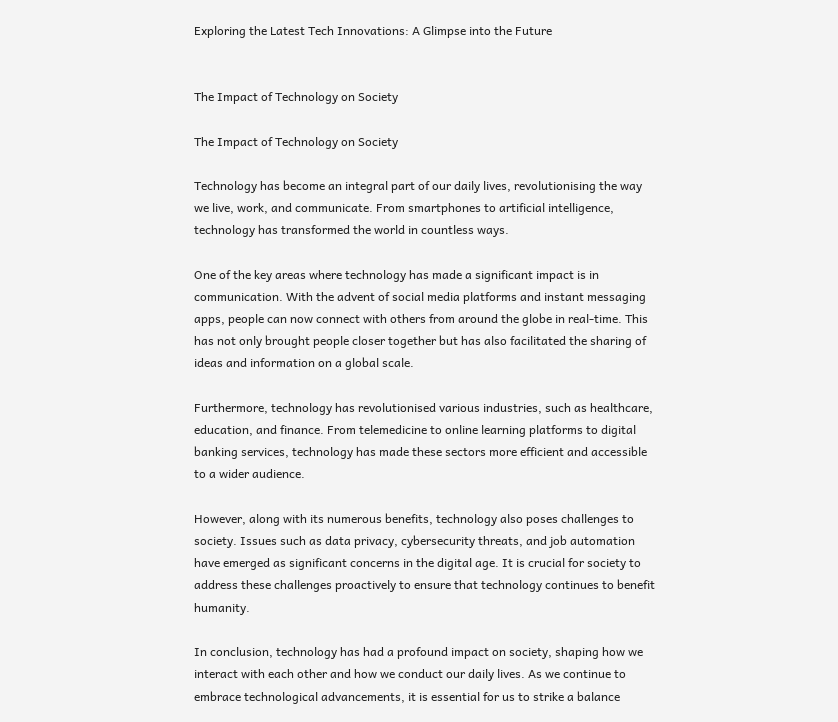Exploring the Latest Tech Innovations: A Glimpse into the Future


The Impact of Technology on Society

The Impact of Technology on Society

Technology has become an integral part of our daily lives, revolutionising the way we live, work, and communicate. From smartphones to artificial intelligence, technology has transformed the world in countless ways.

One of the key areas where technology has made a significant impact is in communication. With the advent of social media platforms and instant messaging apps, people can now connect with others from around the globe in real-time. This has not only brought people closer together but has also facilitated the sharing of ideas and information on a global scale.

Furthermore, technology has revolutionised various industries, such as healthcare, education, and finance. From telemedicine to online learning platforms to digital banking services, technology has made these sectors more efficient and accessible to a wider audience.

However, along with its numerous benefits, technology also poses challenges to society. Issues such as data privacy, cybersecurity threats, and job automation have emerged as significant concerns in the digital age. It is crucial for society to address these challenges proactively to ensure that technology continues to benefit humanity.

In conclusion, technology has had a profound impact on society, shaping how we interact with each other and how we conduct our daily lives. As we continue to embrace technological advancements, it is essential for us to strike a balance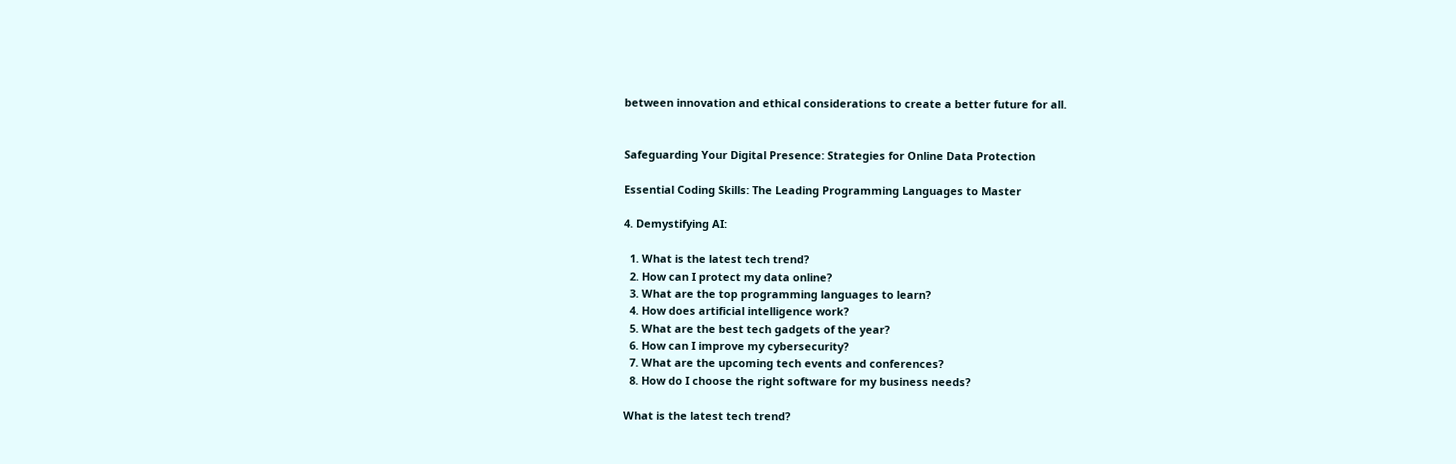between innovation and ethical considerations to create a better future for all.


Safeguarding Your Digital Presence: Strategies for Online Data Protection

Essential Coding Skills: The Leading Programming Languages to Master

4. Demystifying AI:

  1. What is the latest tech trend?
  2. How can I protect my data online?
  3. What are the top programming languages to learn?
  4. How does artificial intelligence work?
  5. What are the best tech gadgets of the year?
  6. How can I improve my cybersecurity?
  7. What are the upcoming tech events and conferences?
  8. How do I choose the right software for my business needs?

What is the latest tech trend?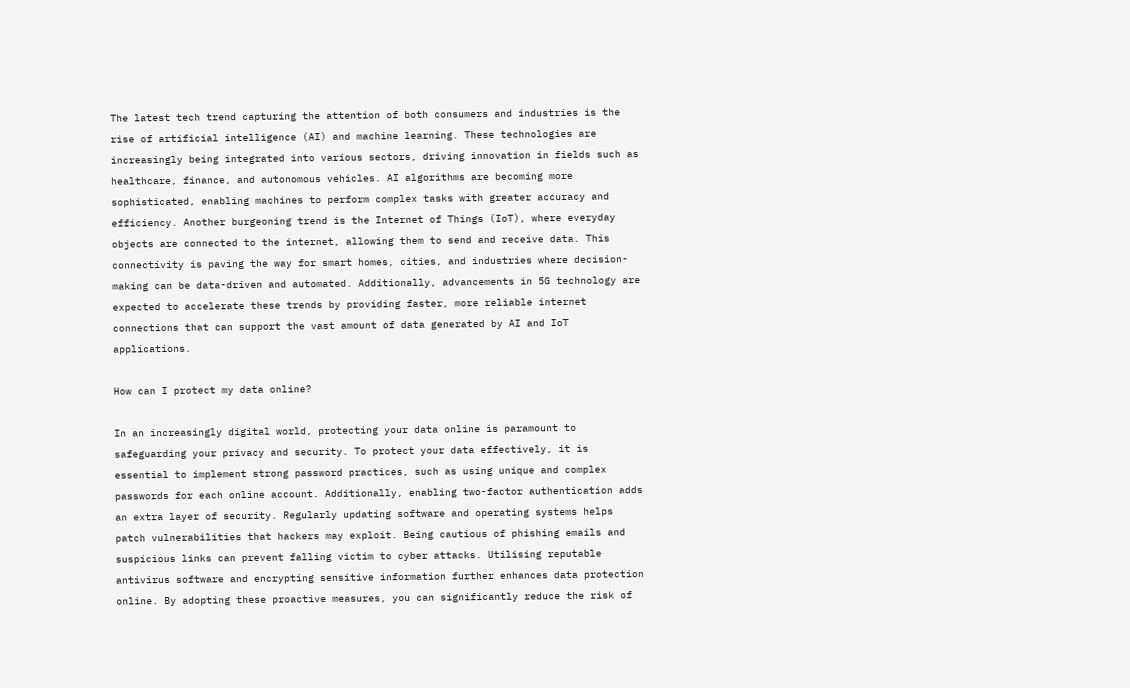The latest tech trend capturing the attention of both consumers and industries is the rise of artificial intelligence (AI) and machine learning. These technologies are increasingly being integrated into various sectors, driving innovation in fields such as healthcare, finance, and autonomous vehicles. AI algorithms are becoming more sophisticated, enabling machines to perform complex tasks with greater accuracy and efficiency. Another burgeoning trend is the Internet of Things (IoT), where everyday objects are connected to the internet, allowing them to send and receive data. This connectivity is paving the way for smart homes, cities, and industries where decision-making can be data-driven and automated. Additionally, advancements in 5G technology are expected to accelerate these trends by providing faster, more reliable internet connections that can support the vast amount of data generated by AI and IoT applications.

How can I protect my data online?

In an increasingly digital world, protecting your data online is paramount to safeguarding your privacy and security. To protect your data effectively, it is essential to implement strong password practices, such as using unique and complex passwords for each online account. Additionally, enabling two-factor authentication adds an extra layer of security. Regularly updating software and operating systems helps patch vulnerabilities that hackers may exploit. Being cautious of phishing emails and suspicious links can prevent falling victim to cyber attacks. Utilising reputable antivirus software and encrypting sensitive information further enhances data protection online. By adopting these proactive measures, you can significantly reduce the risk of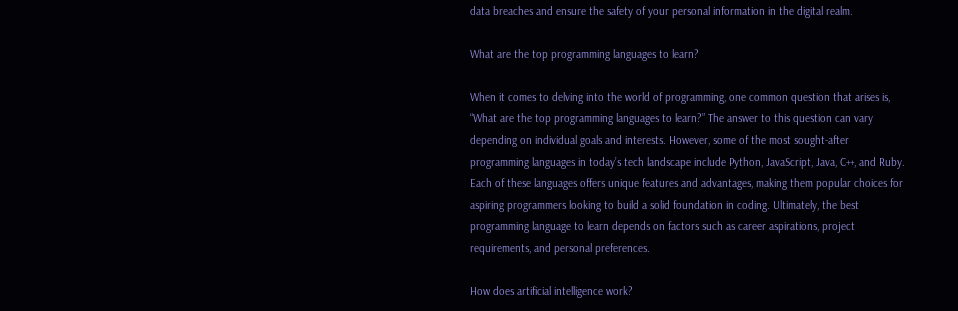data breaches and ensure the safety of your personal information in the digital realm.

What are the top programming languages to learn?

When it comes to delving into the world of programming, one common question that arises is, “What are the top programming languages to learn?” The answer to this question can vary depending on individual goals and interests. However, some of the most sought-after programming languages in today’s tech landscape include Python, JavaScript, Java, C++, and Ruby. Each of these languages offers unique features and advantages, making them popular choices for aspiring programmers looking to build a solid foundation in coding. Ultimately, the best programming language to learn depends on factors such as career aspirations, project requirements, and personal preferences.

How does artificial intelligence work?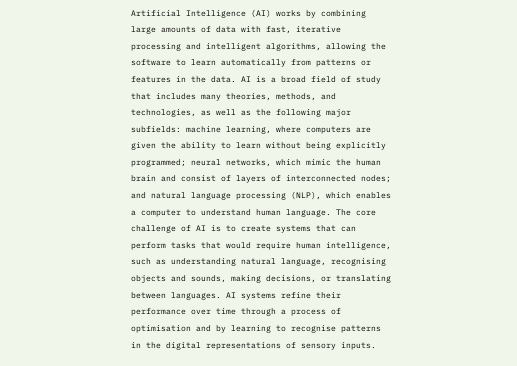Artificial Intelligence (AI) works by combining large amounts of data with fast, iterative processing and intelligent algorithms, allowing the software to learn automatically from patterns or features in the data. AI is a broad field of study that includes many theories, methods, and technologies, as well as the following major subfields: machine learning, where computers are given the ability to learn without being explicitly programmed; neural networks, which mimic the human brain and consist of layers of interconnected nodes; and natural language processing (NLP), which enables a computer to understand human language. The core challenge of AI is to create systems that can perform tasks that would require human intelligence, such as understanding natural language, recognising objects and sounds, making decisions, or translating between languages. AI systems refine their performance over time through a process of optimisation and by learning to recognise patterns in the digital representations of sensory inputs.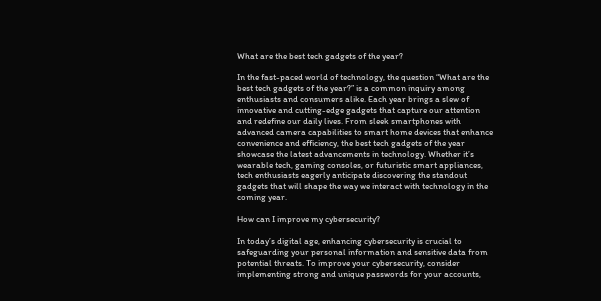What are the best tech gadgets of the year?

In the fast-paced world of technology, the question “What are the best tech gadgets of the year?” is a common inquiry among enthusiasts and consumers alike. Each year brings a slew of innovative and cutting-edge gadgets that capture our attention and redefine our daily lives. From sleek smartphones with advanced camera capabilities to smart home devices that enhance convenience and efficiency, the best tech gadgets of the year showcase the latest advancements in technology. Whether it’s wearable tech, gaming consoles, or futuristic smart appliances, tech enthusiasts eagerly anticipate discovering the standout gadgets that will shape the way we interact with technology in the coming year.

How can I improve my cybersecurity?

In today’s digital age, enhancing cybersecurity is crucial to safeguarding your personal information and sensitive data from potential threats. To improve your cybersecurity, consider implementing strong and unique passwords for your accounts,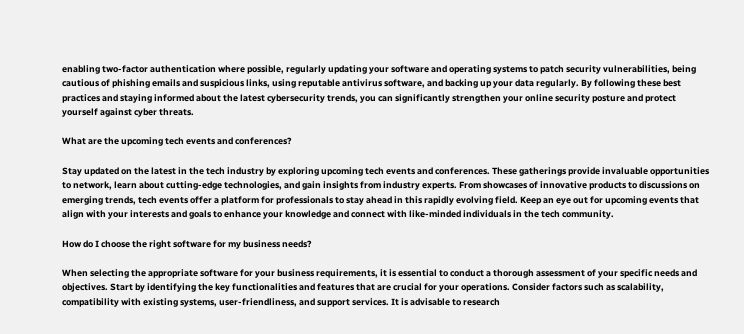enabling two-factor authentication where possible, regularly updating your software and operating systems to patch security vulnerabilities, being cautious of phishing emails and suspicious links, using reputable antivirus software, and backing up your data regularly. By following these best practices and staying informed about the latest cybersecurity trends, you can significantly strengthen your online security posture and protect yourself against cyber threats.

What are the upcoming tech events and conferences?

Stay updated on the latest in the tech industry by exploring upcoming tech events and conferences. These gatherings provide invaluable opportunities to network, learn about cutting-edge technologies, and gain insights from industry experts. From showcases of innovative products to discussions on emerging trends, tech events offer a platform for professionals to stay ahead in this rapidly evolving field. Keep an eye out for upcoming events that align with your interests and goals to enhance your knowledge and connect with like-minded individuals in the tech community.

How do I choose the right software for my business needs?

When selecting the appropriate software for your business requirements, it is essential to conduct a thorough assessment of your specific needs and objectives. Start by identifying the key functionalities and features that are crucial for your operations. Consider factors such as scalability, compatibility with existing systems, user-friendliness, and support services. It is advisable to research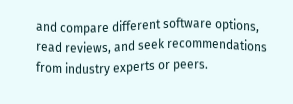and compare different software options, read reviews, and seek recommendations from industry experts or peers.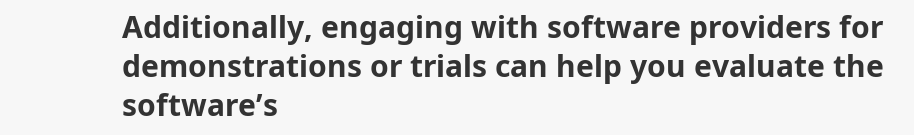Additionally, engaging with software providers for demonstrations or trials can help you evaluate the software’s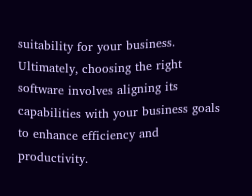suitability for your business. Ultimately, choosing the right software involves aligning its capabilities with your business goals to enhance efficiency and productivity.